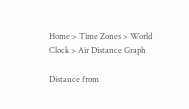Home > Time Zones > World Clock > Air Distance Graph

Distance from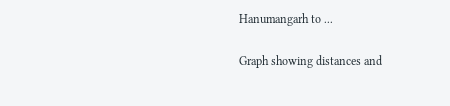Hanumangarh to ...

Graph showing distances and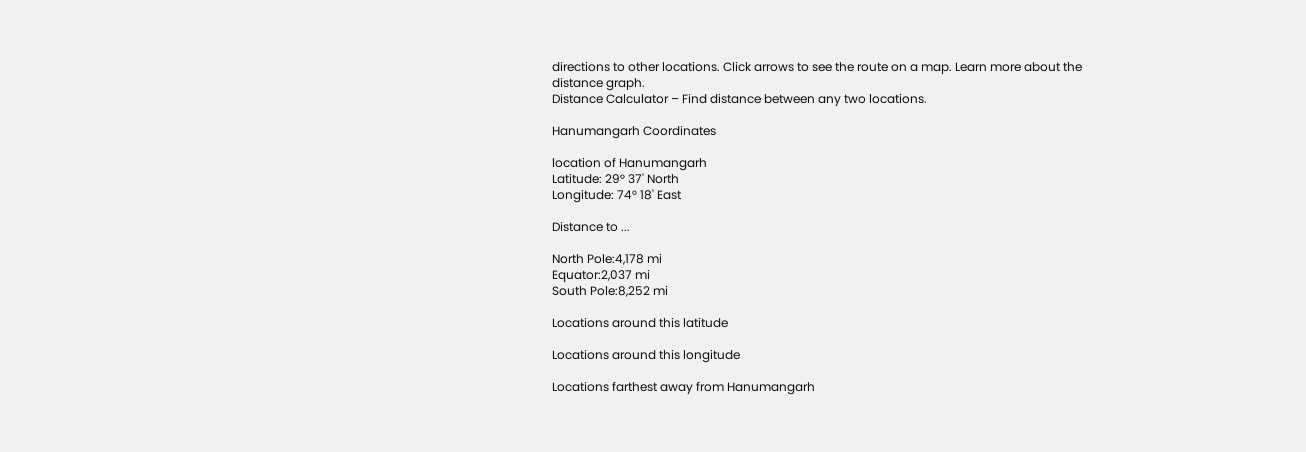directions to other locations. Click arrows to see the route on a map. Learn more about the distance graph.
Distance Calculator – Find distance between any two locations.

Hanumangarh Coordinates

location of Hanumangarh
Latitude: 29° 37' North
Longitude: 74° 18' East

Distance to ...

North Pole:4,178 mi
Equator:2,037 mi
South Pole:8,252 mi

Locations around this latitude

Locations around this longitude

Locations farthest away from Hanumangarh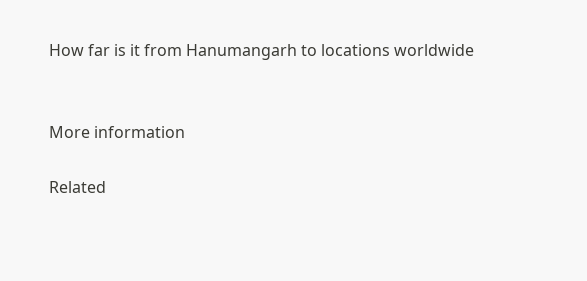How far is it from Hanumangarh to locations worldwide


More information

Related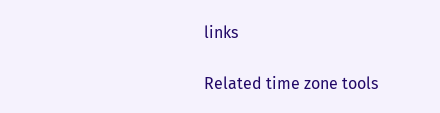links

Related time zone tools